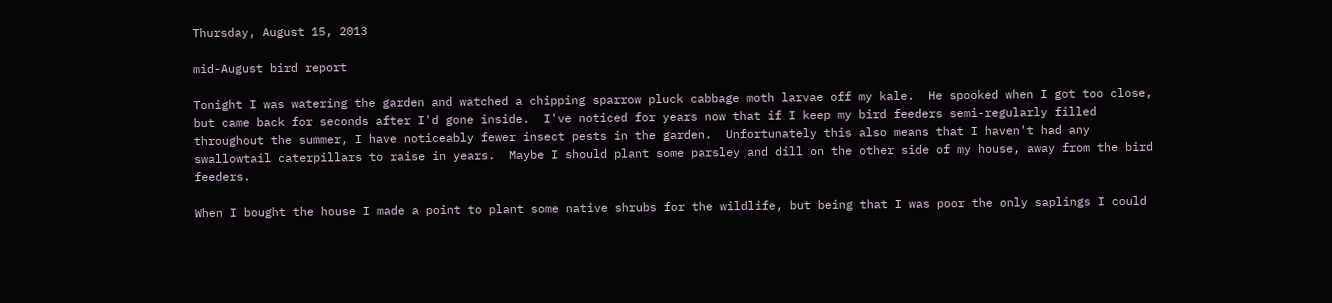Thursday, August 15, 2013

mid-August bird report

Tonight I was watering the garden and watched a chipping sparrow pluck cabbage moth larvae off my kale.  He spooked when I got too close, but came back for seconds after I'd gone inside.  I've noticed for years now that if I keep my bird feeders semi-regularly filled throughout the summer, I have noticeably fewer insect pests in the garden.  Unfortunately this also means that I haven't had any swallowtail caterpillars to raise in years.  Maybe I should plant some parsley and dill on the other side of my house, away from the bird feeders.

When I bought the house I made a point to plant some native shrubs for the wildlife, but being that I was poor the only saplings I could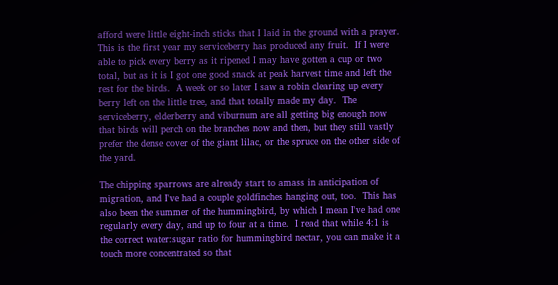afford were little eight-inch sticks that I laid in the ground with a prayer.  This is the first year my serviceberry has produced any fruit.  If I were able to pick every berry as it ripened I may have gotten a cup or two total, but as it is I got one good snack at peak harvest time and left the rest for the birds.  A week or so later I saw a robin clearing up every berry left on the little tree, and that totally made my day.  The serviceberry, elderberry and viburnum are all getting big enough now that birds will perch on the branches now and then, but they still vastly prefer the dense cover of the giant lilac, or the spruce on the other side of the yard.

The chipping sparrows are already start to amass in anticipation of migration, and I've had a couple goldfinches hanging out, too.  This has also been the summer of the hummingbird, by which I mean I've had one regularly every day, and up to four at a time.  I read that while 4:1 is the correct water:sugar ratio for hummingbird nectar, you can make it a touch more concentrated so that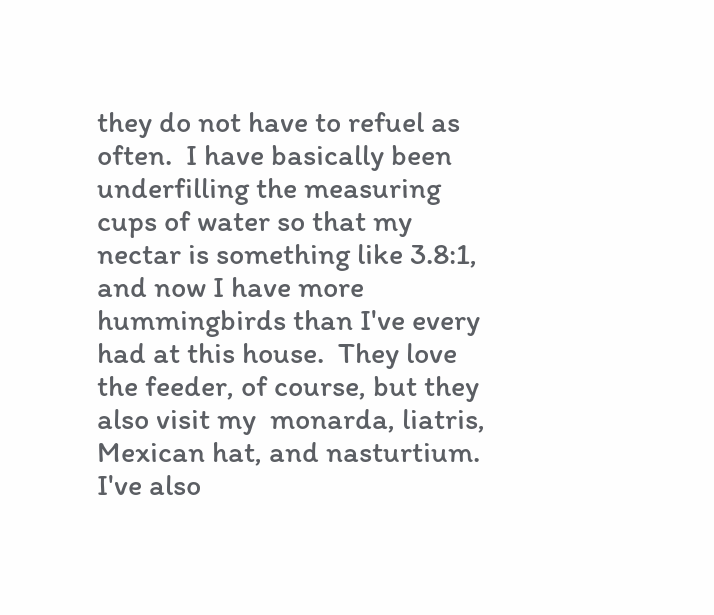they do not have to refuel as often.  I have basically been underfilling the measuring cups of water so that my nectar is something like 3.8:1, and now I have more hummingbirds than I've every had at this house.  They love the feeder, of course, but they also visit my  monarda, liatris, Mexican hat, and nasturtium.  I've also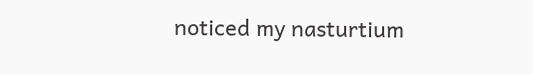noticed my nasturtium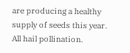are producing a healthy supply of seeds this year.  All hail pollination.